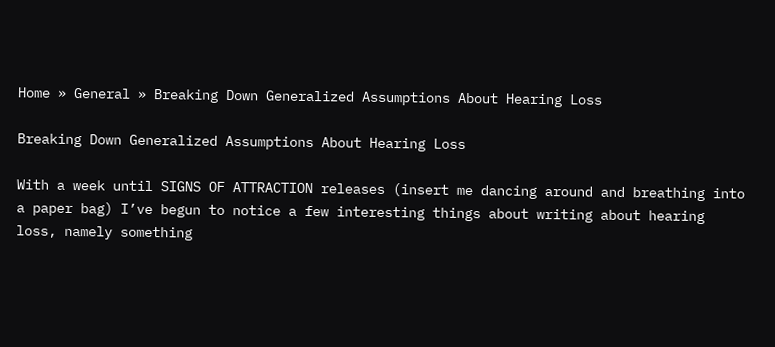Home » General » Breaking Down Generalized Assumptions About Hearing Loss

Breaking Down Generalized Assumptions About Hearing Loss

With a week until SIGNS OF ATTRACTION releases (insert me dancing around and breathing into a paper bag) I’ve begun to notice a few interesting things about writing about hearing loss, namely something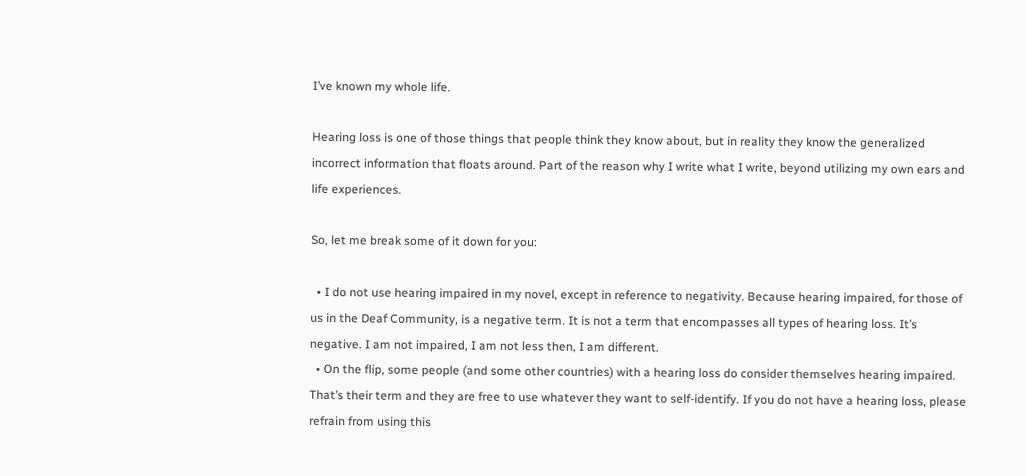I’ve known my whole life.

Hearing loss is one of those things that people think they know about, but in reality they know the generalized incorrect information that floats around. Part of the reason why I write what I write, beyond utilizing my own ears and life experiences.

So, let me break some of it down for you:

  • I do not use hearing impaired in my novel, except in reference to negativity. Because hearing impaired, for those of us in the Deaf Community, is a negative term. It is not a term that encompasses all types of hearing loss. It’s negative. I am not impaired, I am not less then, I am different.
  • On the flip, some people (and some other countries) with a hearing loss do consider themselves hearing impaired. That’s their term and they are free to use whatever they want to self-identify. If you do not have a hearing loss, please refrain from using this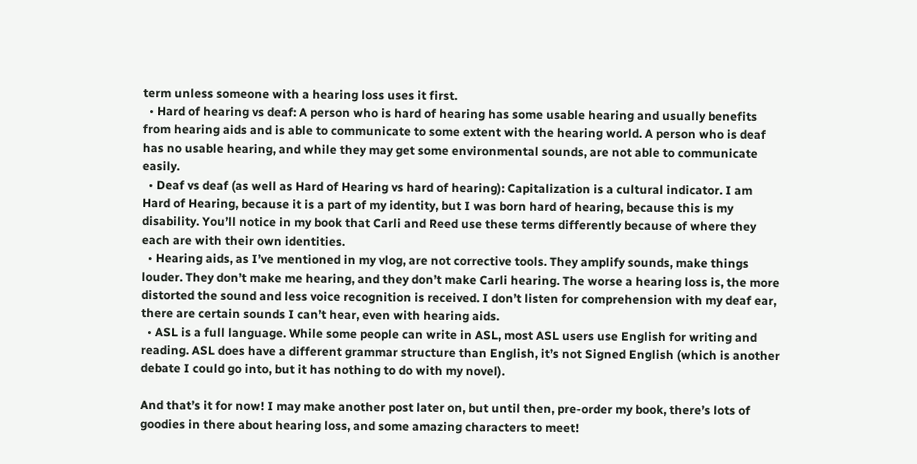term unless someone with a hearing loss uses it first.
  • Hard of hearing vs deaf: A person who is hard of hearing has some usable hearing and usually benefits from hearing aids and is able to communicate to some extent with the hearing world. A person who is deaf has no usable hearing, and while they may get some environmental sounds, are not able to communicate easily.
  • Deaf vs deaf (as well as Hard of Hearing vs hard of hearing): Capitalization is a cultural indicator. I am Hard of Hearing, because it is a part of my identity, but I was born hard of hearing, because this is my disability. You’ll notice in my book that Carli and Reed use these terms differently because of where they each are with their own identities.
  • Hearing aids, as I’ve mentioned in my vlog, are not corrective tools. They amplify sounds, make things louder. They don’t make me hearing, and they don’t make Carli hearing. The worse a hearing loss is, the more distorted the sound and less voice recognition is received. I don’t listen for comprehension with my deaf ear, there are certain sounds I can’t hear, even with hearing aids.
  • ASL is a full language. While some people can write in ASL, most ASL users use English for writing and reading. ASL does have a different grammar structure than English, it’s not Signed English (which is another debate I could go into, but it has nothing to do with my novel).

And that’s it for now! I may make another post later on, but until then, pre-order my book, there’s lots of goodies in there about hearing loss, and some amazing characters to meet!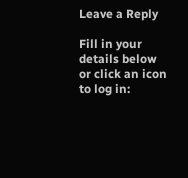Leave a Reply

Fill in your details below or click an icon to log in: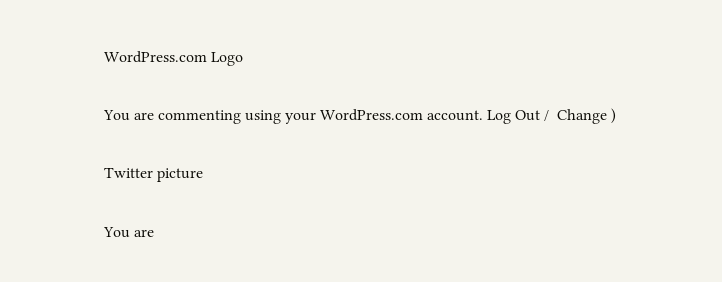WordPress.com Logo

You are commenting using your WordPress.com account. Log Out /  Change )

Twitter picture

You are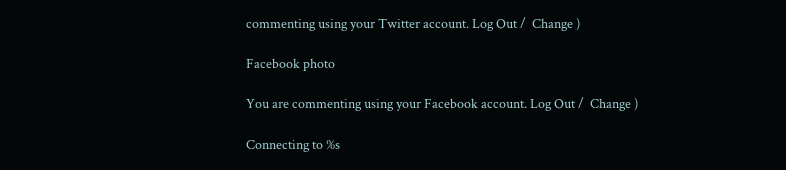commenting using your Twitter account. Log Out /  Change )

Facebook photo

You are commenting using your Facebook account. Log Out /  Change )

Connecting to %s